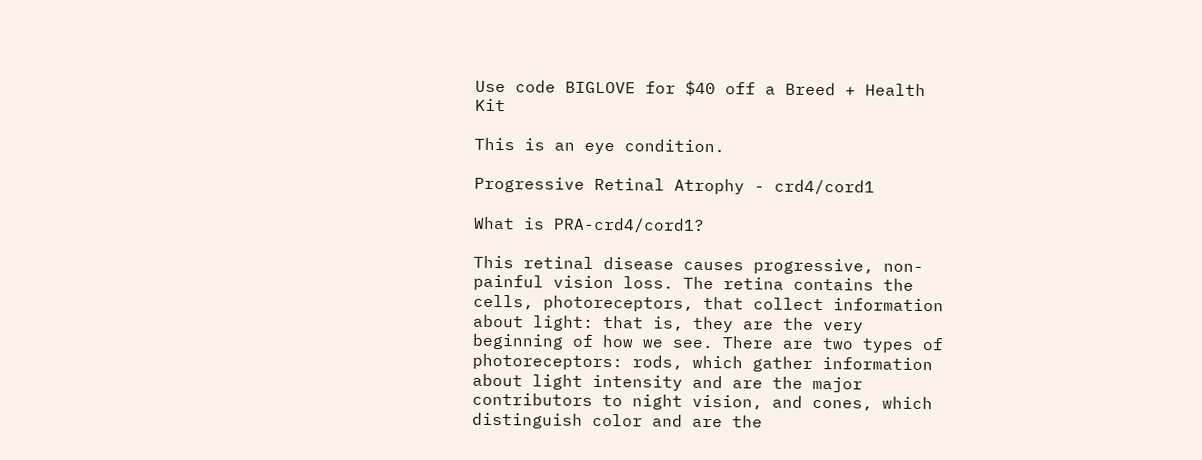Use code BIGLOVE for $40 off a Breed + Health Kit

This is an eye condition.

Progressive Retinal Atrophy - crd4/cord1

What is PRA-crd4/cord1?

This retinal disease causes progressive, non-painful vision loss. The retina contains the cells, photoreceptors, that collect information about light: that is, they are the very beginning of how we see. There are two types of photoreceptors: rods, which gather information about light intensity and are the major contributors to night vision, and cones, which distinguish color and are the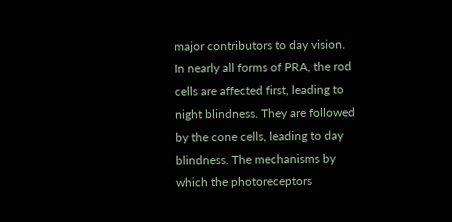major contributors to day vision. In nearly all forms of PRA, the rod cells are affected first, leading to night blindness. They are followed by the cone cells, leading to day blindness. The mechanisms by which the photoreceptors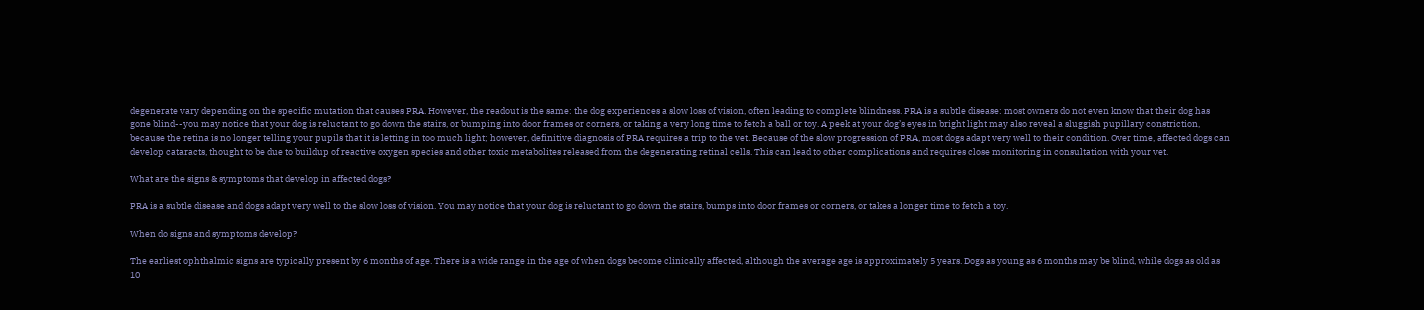degenerate vary depending on the specific mutation that causes PRA. However, the readout is the same: the dog experiences a slow loss of vision, often leading to complete blindness. PRA is a subtle disease: most owners do not even know that their dog has gone blind--you may notice that your dog is reluctant to go down the stairs, or bumping into door frames or corners, or taking a very long time to fetch a ball or toy. A peek at your dog’s eyes in bright light may also reveal a sluggish pupillary constriction, because the retina is no longer telling your pupils that it is letting in too much light; however, definitive diagnosis of PRA requires a trip to the vet. Because of the slow progression of PRA, most dogs adapt very well to their condition. Over time, affected dogs can develop cataracts, thought to be due to buildup of reactive oxygen species and other toxic metabolites released from the degenerating retinal cells. This can lead to other complications and requires close monitoring in consultation with your vet.

What are the signs & symptoms that develop in affected dogs?

PRA is a subtle disease and dogs adapt very well to the slow loss of vision. You may notice that your dog is reluctant to go down the stairs, bumps into door frames or corners, or takes a longer time to fetch a toy.

When do signs and symptoms develop?

The earliest ophthalmic signs are typically present by 6 months of age. There is a wide range in the age of when dogs become clinically affected, although the average age is approximately 5 years. Dogs as young as 6 months may be blind, while dogs as old as 10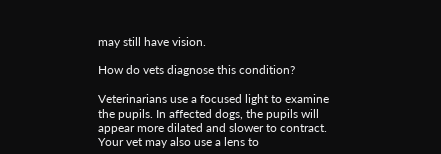may still have vision.

How do vets diagnose this condition?

Veterinarians use a focused light to examine the pupils. In affected dogs, the pupils will appear more dilated and slower to contract. Your vet may also use a lens to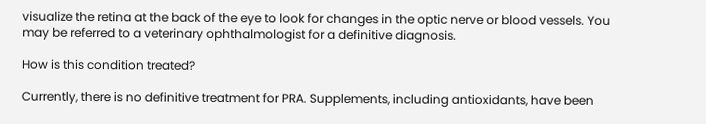visualize the retina at the back of the eye to look for changes in the optic nerve or blood vessels. You may be referred to a veterinary ophthalmologist for a definitive diagnosis.

How is this condition treated?

Currently, there is no definitive treatment for PRA. Supplements, including antioxidants, have been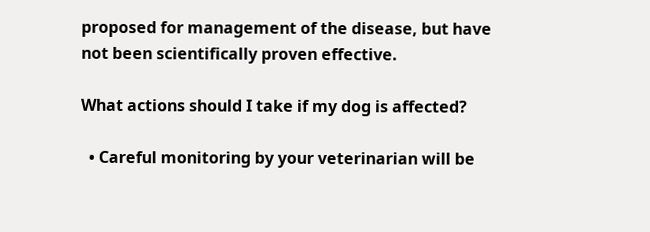proposed for management of the disease, but have not been scientifically proven effective.

What actions should I take if my dog is affected?

  • Careful monitoring by your veterinarian will be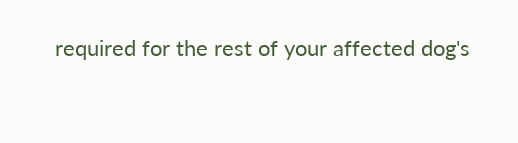required for the rest of your affected dog's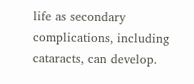life as secondary complications, including cataracts, can develop.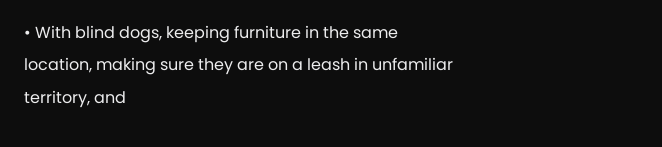• With blind dogs, keeping furniture in the same location, making sure they are on a leash in unfamiliar territory, and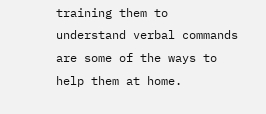training them to understand verbal commands are some of the ways to help them at home.